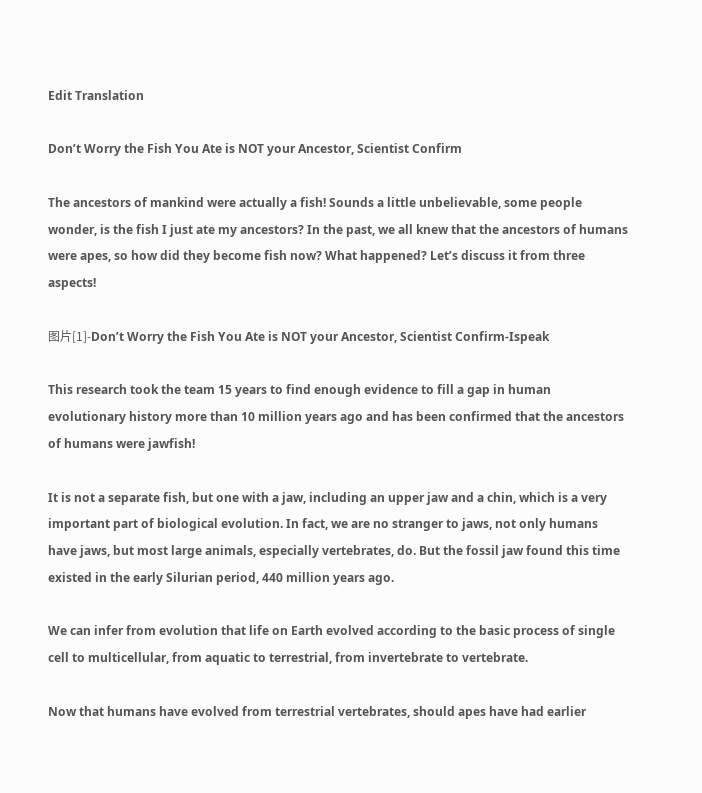Edit Translation

Don’t Worry the Fish You Ate is NOT your Ancestor, Scientist Confirm

The ancestors of mankind were actually a fish! Sounds a little unbelievable, some people wonder, is the fish I just ate my ancestors? In the past, we all knew that the ancestors of humans were apes, so how did they become fish now? What happened? Let’s discuss it from three aspects!

图片[1]-Don’t Worry the Fish You Ate is NOT your Ancestor, Scientist Confirm-Ispeak

This research took the team 15 years to find enough evidence to fill a gap in human evolutionary history more than 10 million years ago and has been confirmed that the ancestors of humans were jawfish!

It is not a separate fish, but one with a jaw, including an upper jaw and a chin, which is a very important part of biological evolution. In fact, we are no stranger to jaws, not only humans have jaws, but most large animals, especially vertebrates, do. But the fossil jaw found this time existed in the early Silurian period, 440 million years ago.

We can infer from evolution that life on Earth evolved according to the basic process of single cell to multicellular, from aquatic to terrestrial, from invertebrate to vertebrate.

Now that humans have evolved from terrestrial vertebrates, should apes have had earlier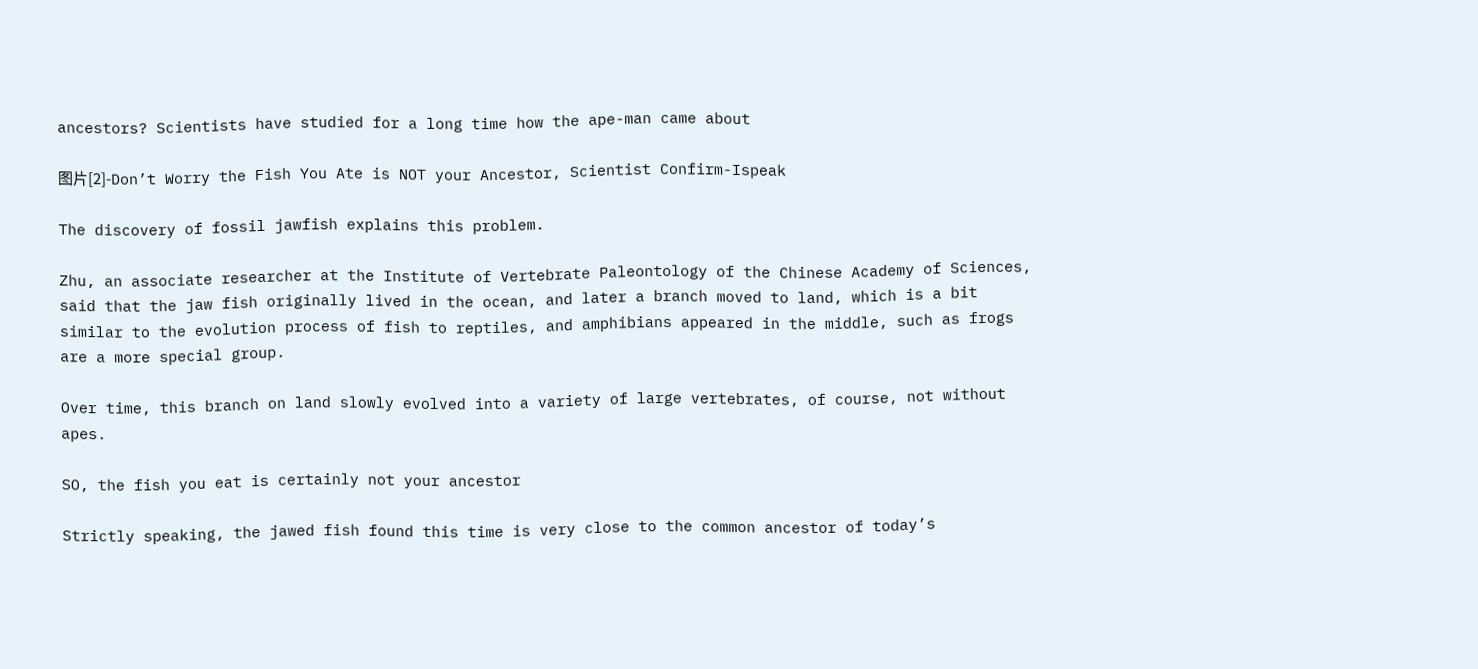ancestors? Scientists have studied for a long time how the ape-man came about

图片[2]-Don’t Worry the Fish You Ate is NOT your Ancestor, Scientist Confirm-Ispeak

The discovery of fossil jawfish explains this problem.

Zhu, an associate researcher at the Institute of Vertebrate Paleontology of the Chinese Academy of Sciences, said that the jaw fish originally lived in the ocean, and later a branch moved to land, which is a bit similar to the evolution process of fish to reptiles, and amphibians appeared in the middle, such as frogs are a more special group.

Over time, this branch on land slowly evolved into a variety of large vertebrates, of course, not without apes.

SO, the fish you eat is certainly not your ancestor

Strictly speaking, the jawed fish found this time is very close to the common ancestor of today’s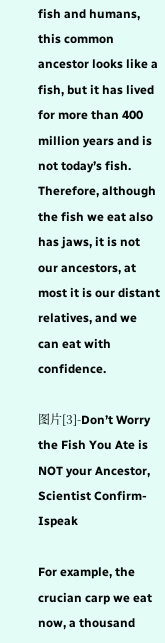fish and humans, this common ancestor looks like a fish, but it has lived for more than 400 million years and is not today’s fish. Therefore, although the fish we eat also has jaws, it is not our ancestors, at most it is our distant relatives, and we can eat with confidence.

图片[3]-Don’t Worry the Fish You Ate is NOT your Ancestor, Scientist Confirm-Ispeak

For example, the crucian carp we eat now, a thousand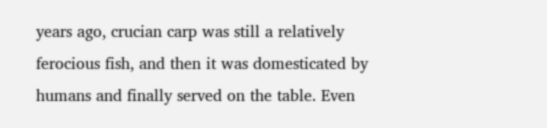years ago, crucian carp was still a relatively ferocious fish, and then it was domesticated by humans and finally served on the table. Even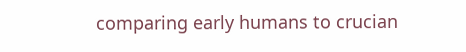comparing early humans to crucian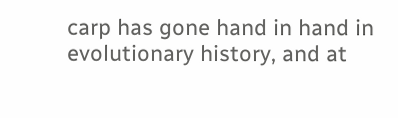carp has gone hand in hand in evolutionary history, and at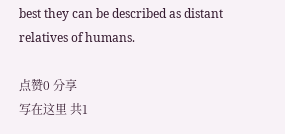best they can be described as distant relatives of humans.

点赞0 分享
写在这里 共1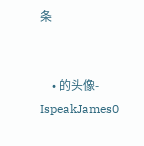条


    • 的头像-IspeakJames0